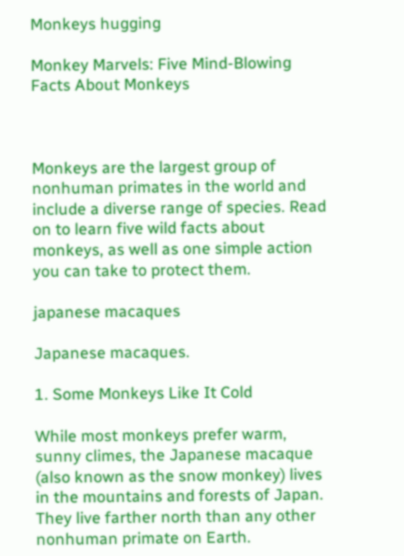Monkeys hugging

Monkey Marvels: Five Mind-Blowing Facts About Monkeys



Monkeys are the largest group of nonhuman primates in the world and include a diverse range of species. Read on to learn five wild facts about monkeys, as well as one simple action you can take to protect them.

japanese macaques

Japanese macaques.

1. Some Monkeys Like It Cold

While most monkeys prefer warm, sunny climes, the Japanese macaque (also known as the snow monkey) lives in the mountains and forests of Japan. They live farther north than any other nonhuman primate on Earth.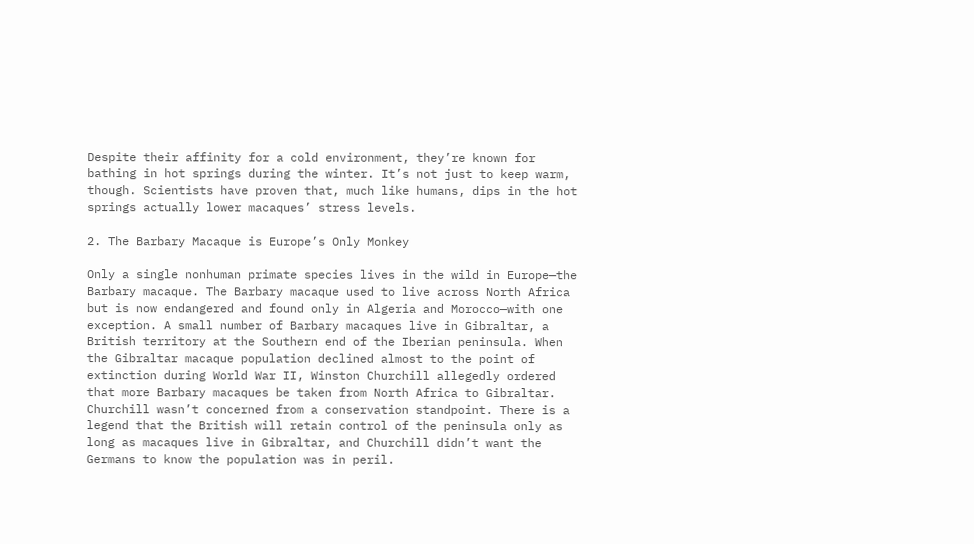Despite their affinity for a cold environment, they’re known for bathing in hot springs during the winter. It’s not just to keep warm, though. Scientists have proven that, much like humans, dips in the hot springs actually lower macaques’ stress levels.

2. The Barbary Macaque is Europe’s Only Monkey

Only a single nonhuman primate species lives in the wild in Europe—the Barbary macaque. The Barbary macaque used to live across North Africa but is now endangered and found only in Algeria and Morocco—with one exception. A small number of Barbary macaques live in Gibraltar, a British territory at the Southern end of the Iberian peninsula. When the Gibraltar macaque population declined almost to the point of extinction during World War II, Winston Churchill allegedly ordered that more Barbary macaques be taken from North Africa to Gibraltar. Churchill wasn’t concerned from a conservation standpoint. There is a legend that the British will retain control of the peninsula only as long as macaques live in Gibraltar, and Churchill didn’t want the Germans to know the population was in peril.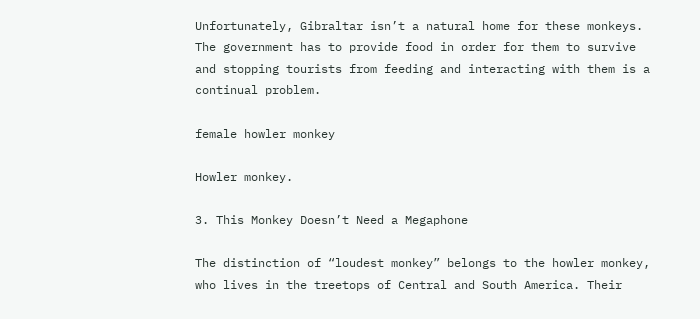Unfortunately, Gibraltar isn’t a natural home for these monkeys. The government has to provide food in order for them to survive and stopping tourists from feeding and interacting with them is a continual problem.

female howler monkey

Howler monkey.

3. This Monkey Doesn’t Need a Megaphone

The distinction of “loudest monkey” belongs to the howler monkey, who lives in the treetops of Central and South America. Their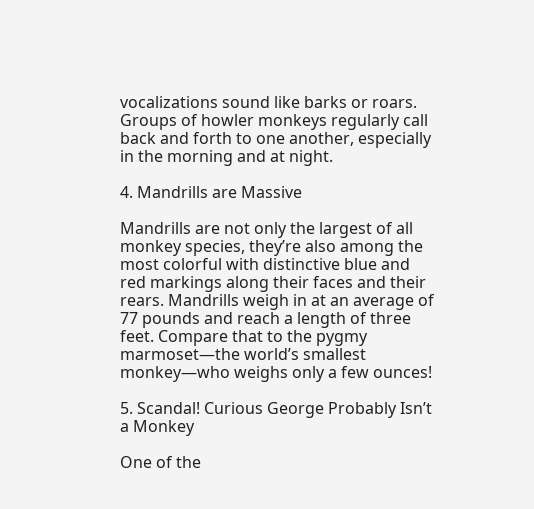vocalizations sound like barks or roars. Groups of howler monkeys regularly call back and forth to one another, especially in the morning and at night.

4. Mandrills are Massive

Mandrills are not only the largest of all monkey species, they’re also among the most colorful with distinctive blue and red markings along their faces and their rears. Mandrills weigh in at an average of 77 pounds and reach a length of three feet. Compare that to the pygmy marmoset—the world’s smallest monkey—who weighs only a few ounces!

5. Scandal! Curious George Probably Isn’t a Monkey

One of the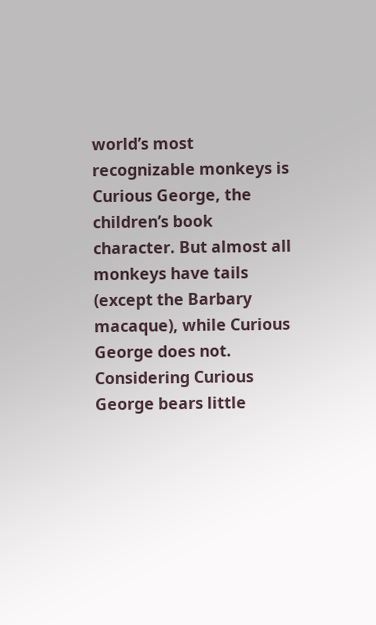world’s most recognizable monkeys is Curious George, the children’s book character. But almost all monkeys have tails (except the Barbary macaque), while Curious George does not. Considering Curious George bears little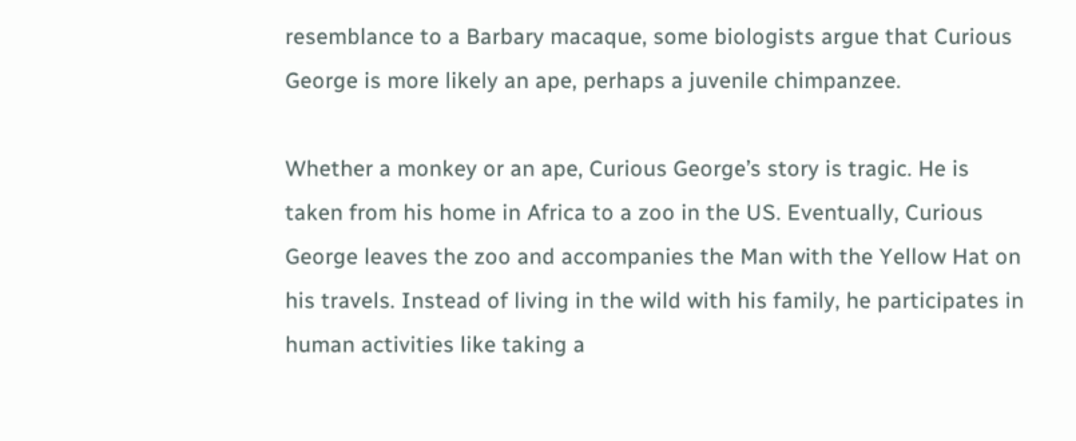resemblance to a Barbary macaque, some biologists argue that Curious George is more likely an ape, perhaps a juvenile chimpanzee.

Whether a monkey or an ape, Curious George’s story is tragic. He is taken from his home in Africa to a zoo in the US. Eventually, Curious George leaves the zoo and accompanies the Man with the Yellow Hat on his travels. Instead of living in the wild with his family, he participates in human activities like taking a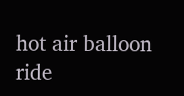hot air balloon ride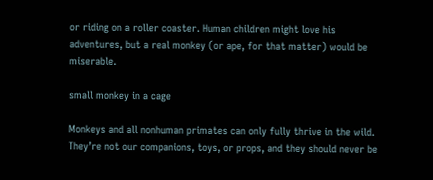or riding on a roller coaster. Human children might love his adventures, but a real monkey (or ape, for that matter) would be miserable.

small monkey in a cage

Monkeys and all nonhuman primates can only fully thrive in the wild. They’re not our companions, toys, or props, and they should never be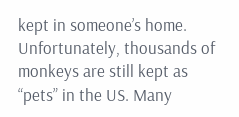kept in someone’s home. Unfortunately, thousands of monkeys are still kept as “pets” in the US. Many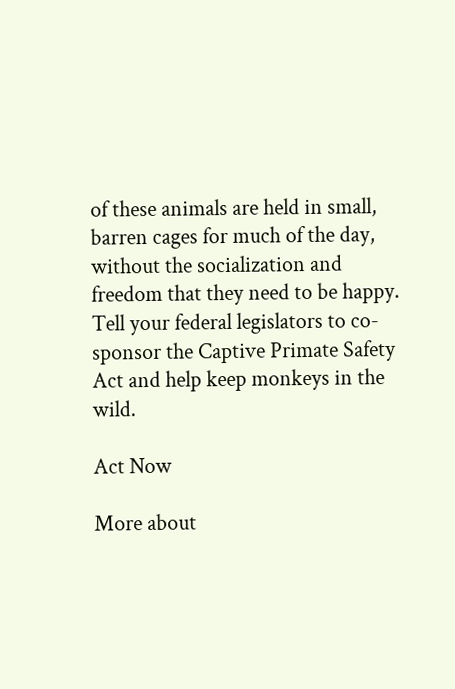of these animals are held in small, barren cages for much of the day, without the socialization and freedom that they need to be happy. Tell your federal legislators to co-sponsor the Captive Primate Safety Act and help keep monkeys in the wild.

Act Now

More about